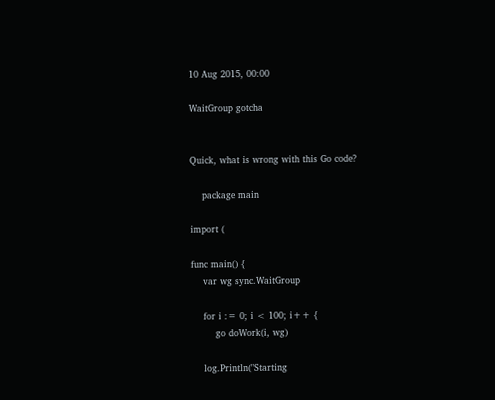10 Aug 2015, 00:00

WaitGroup gotcha


Quick, what is wrong with this Go code?

    package main

import (

func main() {
    var wg sync.WaitGroup

    for i := 0; i < 100; i++ {
        go doWork(i, wg)

    log.Println("Starting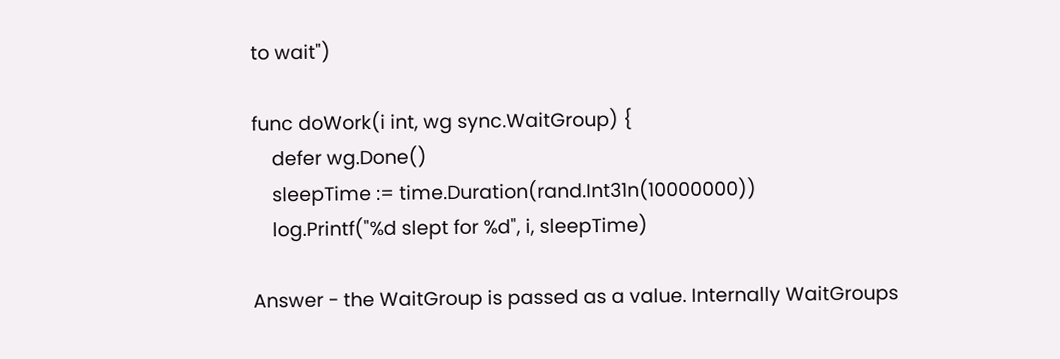to wait")

func doWork(i int, wg sync.WaitGroup) {
    defer wg.Done()
    sleepTime := time.Duration(rand.Int31n(10000000))
    log.Printf("%d slept for %d", i, sleepTime)

Answer - the WaitGroup is passed as a value. Internally WaitGroups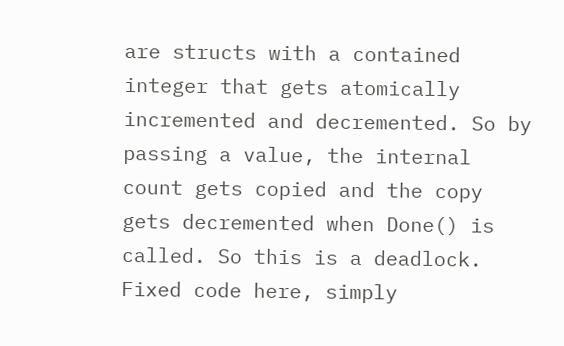are structs with a contained integer that gets atomically incremented and decremented. So by passing a value, the internal count gets copied and the copy gets decremented when Done() is called. So this is a deadlock. Fixed code here, simply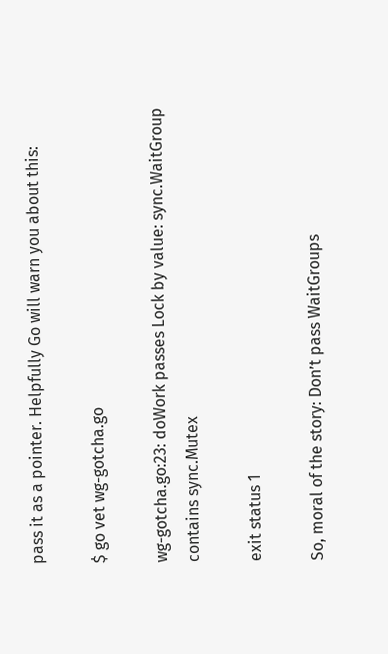pass it as a pointer. Helpfully Go will warn you about this:

$ go vet wg-gotcha.go

wg-gotcha.go:23: doWork passes Lock by value: sync.WaitGroup contains sync.Mutex

exit status 1

So, moral of the story: Don’t pass WaitGroups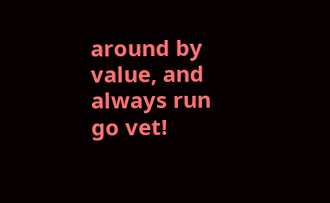around by value, and always run go vet!